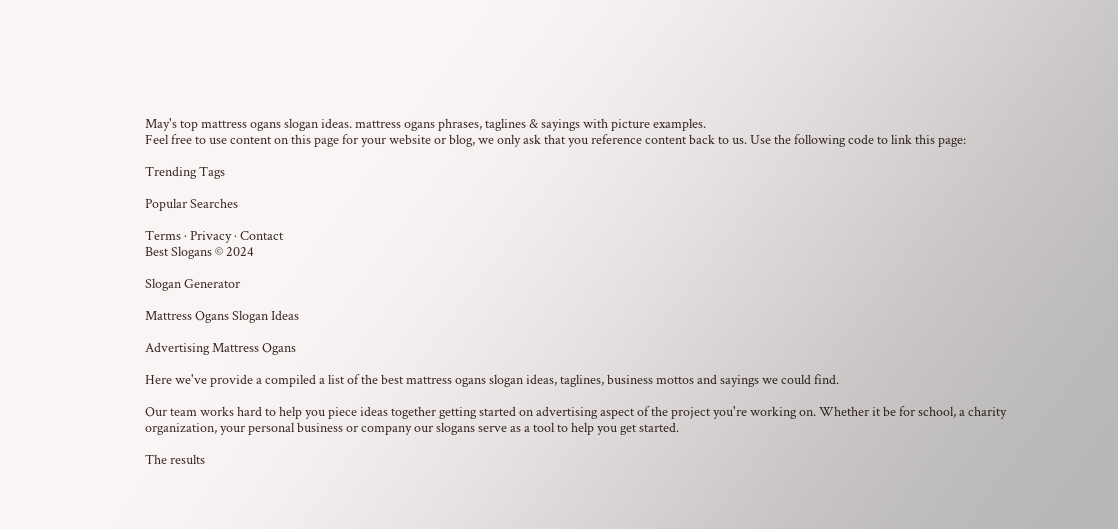May's top mattress ogans slogan ideas. mattress ogans phrases, taglines & sayings with picture examples.
Feel free to use content on this page for your website or blog, we only ask that you reference content back to us. Use the following code to link this page:

Trending Tags

Popular Searches

Terms · Privacy · Contact
Best Slogans © 2024

Slogan Generator

Mattress Ogans Slogan Ideas

Advertising Mattress Ogans

Here we've provide a compiled a list of the best mattress ogans slogan ideas, taglines, business mottos and sayings we could find.

Our team works hard to help you piece ideas together getting started on advertising aspect of the project you're working on. Whether it be for school, a charity organization, your personal business or company our slogans serve as a tool to help you get started.

The results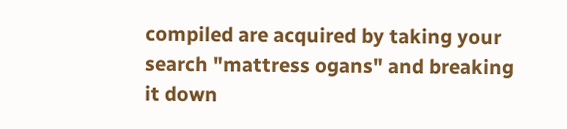compiled are acquired by taking your search "mattress ogans" and breaking it down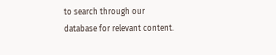to search through our database for relevant content.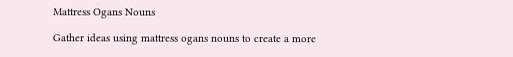Mattress Ogans Nouns

Gather ideas using mattress ogans nouns to create a more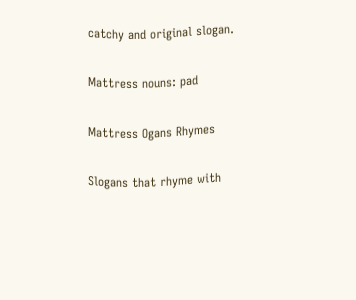catchy and original slogan.

Mattress nouns: pad

Mattress Ogans Rhymes

Slogans that rhyme with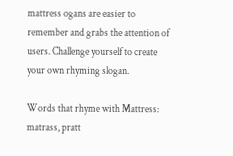mattress ogans are easier to remember and grabs the attention of users. Challenge yourself to create your own rhyming slogan.

Words that rhyme with Mattress: matrass, pratt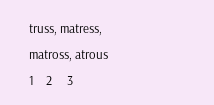truss, matress, matross, atrous
1    2     3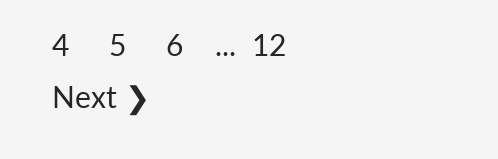4     5     6    ...  12      Next ❯